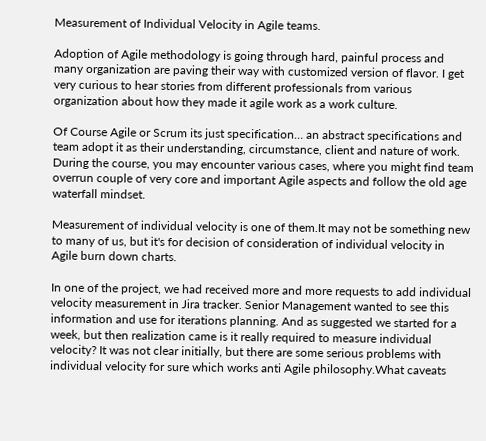Measurement of Individual Velocity in Agile teams.

Adoption of Agile methodology is going through hard, painful process and many organization are paving their way with customized version of flavor. I get very curious to hear stories from different professionals from various organization about how they made it agile work as a work culture.

Of Course Agile or Scrum its just specification… an abstract specifications and team adopt it as their understanding, circumstance, client and nature of work. During the course, you may encounter various cases, where you might find team overrun couple of very core and important Agile aspects and follow the old age waterfall mindset.

Measurement of individual velocity is one of them.It may not be something new to many of us, but it's for decision of consideration of individual velocity in Agile burn down charts.

In one of the project, we had received more and more requests to add individual velocity measurement in Jira tracker. Senior Management wanted to see this information and use for iterations planning. And as suggested we started for a week, but then realization came is it really required to measure individual velocity? It was not clear initially, but there are some serious problems with individual velocity for sure which works anti Agile philosophy.What caveats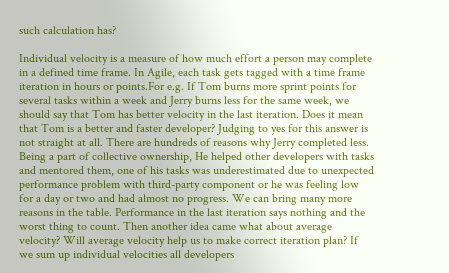such calculation has?

Individual velocity is a measure of how much effort a person may complete in a defined time frame. In Agile, each task gets tagged with a time frame iteration in hours or points.For e.g. If Tom burns more sprint points for several tasks within a week and Jerry burns less for the same week, we should say that Tom has better velocity in the last iteration. Does it mean that Tom is a better and faster developer? Judging to yes for this answer is not straight at all. There are hundreds of reasons why Jerry completed less. Being a part of collective ownership, He helped other developers with tasks and mentored them, one of his tasks was underestimated due to unexpected performance problem with third-party component or he was feeling low for a day or two and had almost no progress. We can bring many more reasons in the table. Performance in the last iteration says nothing and the worst thing to count. Then another idea came what about average velocity? Will average velocity help us to make correct iteration plan? If we sum up individual velocities all developers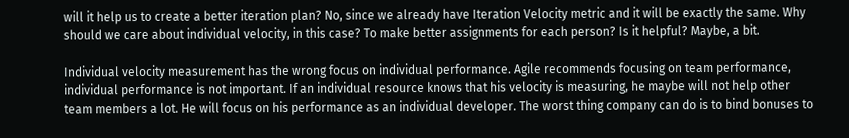will it help us to create a better iteration plan? No, since we already have Iteration Velocity metric and it will be exactly the same. Why should we care about individual velocity, in this case? To make better assignments for each person? Is it helpful? Maybe, a bit.

Individual velocity measurement has the wrong focus on individual performance. Agile recommends focusing on team performance, individual performance is not important. If an individual resource knows that his velocity is measuring, he maybe will not help other team members a lot. He will focus on his performance as an individual developer. The worst thing company can do is to bind bonuses to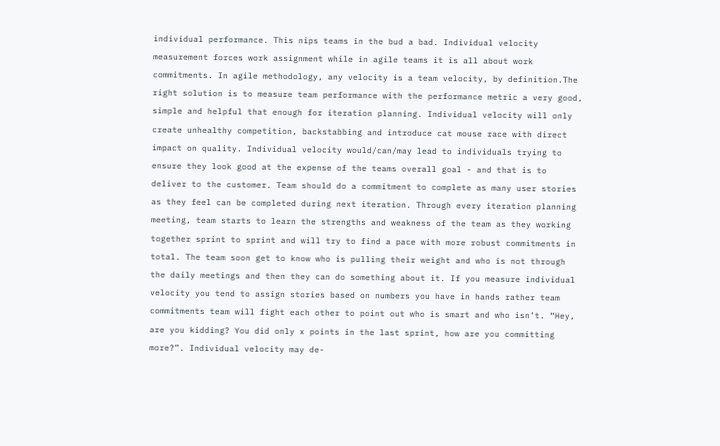individual performance. This nips teams in the bud a bad. Individual velocity measurement forces work assignment while in agile teams it is all about work commitments. In agile methodology, any velocity is a team velocity, by definition.The right solution is to measure team performance with the performance metric a very good, simple and helpful that enough for iteration planning. Individual velocity will only create unhealthy competition, backstabbing and introduce cat mouse race with direct impact on quality. Individual velocity would/can/may lead to individuals trying to ensure they look good at the expense of the teams overall goal - and that is to deliver to the customer. Team should do a commitment to complete as many user stories as they feel can be completed during next iteration. Through every iteration planning meeting, team starts to learn the strengths and weakness of the team as they working together sprint to sprint and will try to find a pace with more robust commitments in total. The team soon get to know who is pulling their weight and who is not through the daily meetings and then they can do something about it. If you measure individual velocity you tend to assign stories based on numbers you have in hands rather team commitments team will fight each other to point out who is smart and who isn’t. “Hey, are you kidding? You did only x points in the last sprint, how are you committing more?”. Individual velocity may de-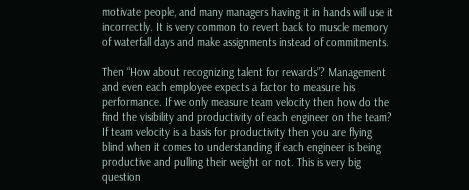motivate people, and many managers having it in hands will use it incorrectly. It is very common to revert back to muscle memory of waterfall days and make assignments instead of commitments.

Then “How about recognizing talent for rewards”? Management and even each employee expects a factor to measure his performance. If we only measure team velocity then how do the find the visibility and productivity of each engineer on the team? If team velocity is a basis for productivity then you are flying blind when it comes to understanding if each engineer is being productive and pulling their weight or not. This is very big question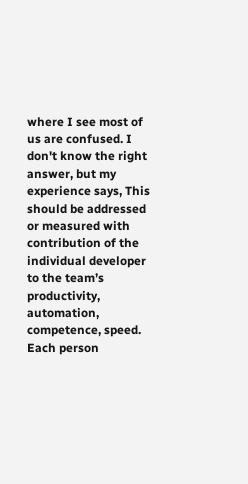where I see most of us are confused. I don't know the right answer, but my experience says, This should be addressed or measured with contribution of the individual developer to the team’s productivity, automation, competence, speed. Each person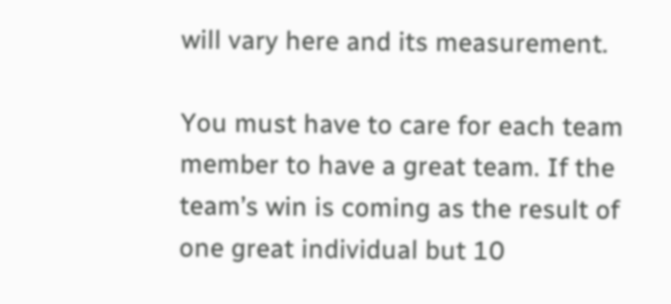will vary here and its measurement.

You must have to care for each team member to have a great team. If the team’s win is coming as the result of one great individual but 10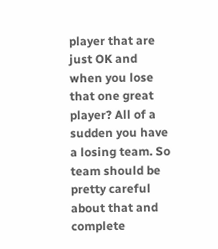player that are just OK and when you lose that one great player? All of a sudden you have a losing team. So team should be pretty careful about that and complete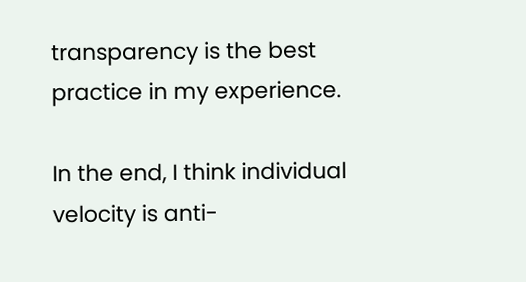transparency is the best practice in my experience.

In the end, I think individual velocity is anti-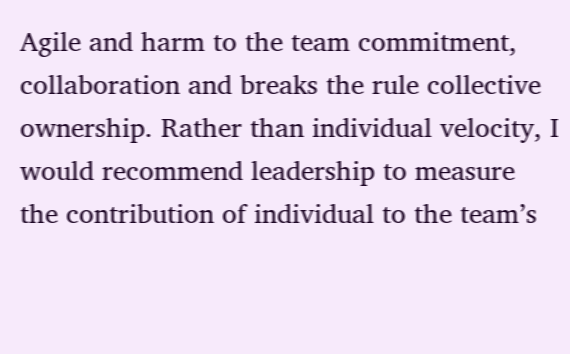Agile and harm to the team commitment, collaboration and breaks the rule collective ownership. Rather than individual velocity, I would recommend leadership to measure the contribution of individual to the team’s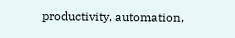productivity, automation,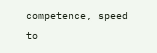competence, speed to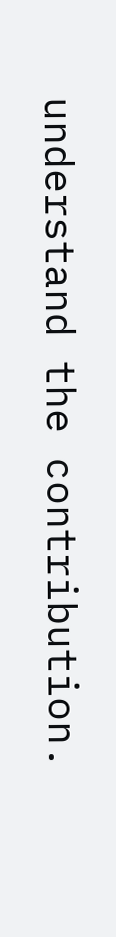understand the contribution.